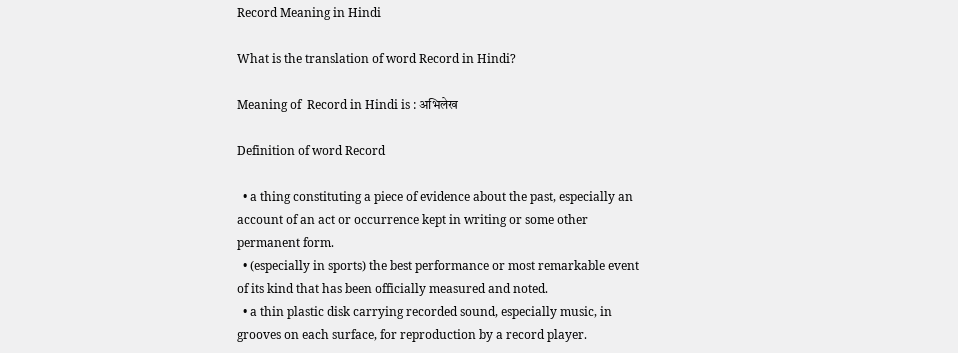Record Meaning in Hindi

What is the translation of word Record in Hindi?

Meaning of  Record in Hindi is : अभिलेख

Definition of word Record

  • a thing constituting a piece of evidence about the past, especially an account of an act or occurrence kept in writing or some other permanent form.
  • (especially in sports) the best performance or most remarkable event of its kind that has been officially measured and noted.
  • a thin plastic disk carrying recorded sound, especially music, in grooves on each surface, for reproduction by a record player.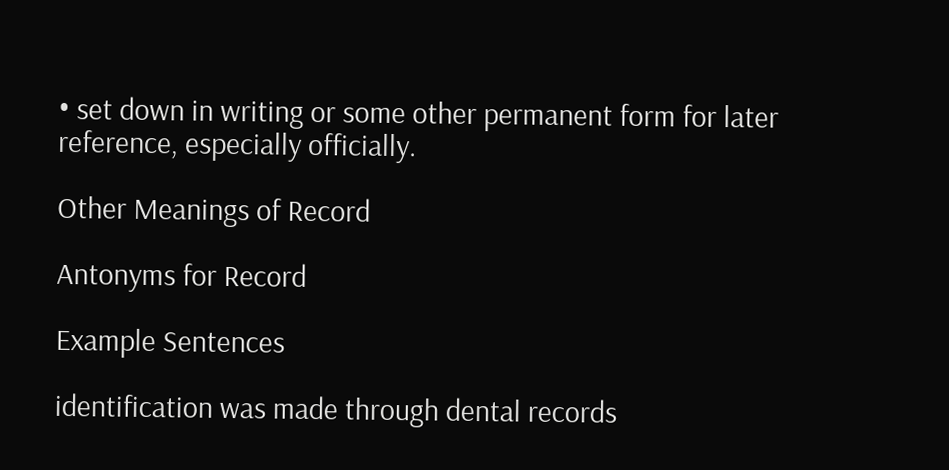• set down in writing or some other permanent form for later reference, especially officially.

Other Meanings of Record

Antonyms for Record

Example Sentences

identification was made through dental records